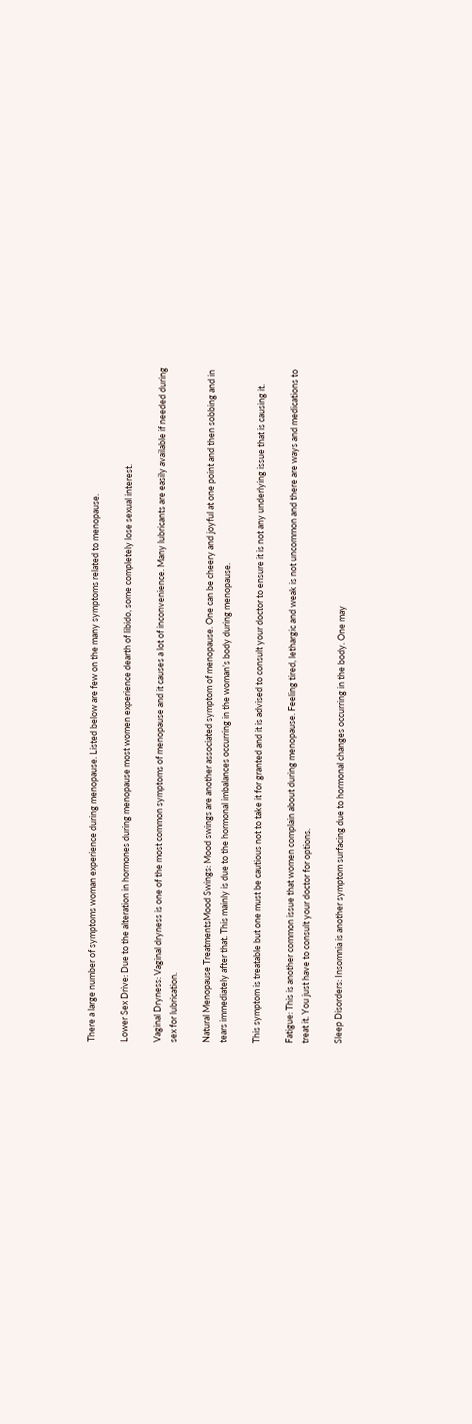There a large number of symptoms woman experience during menopause. Listed below are few on the many symptoms related to menopause.

Lower Sex Drive: Due to the alteration in hormones during menopause most women experience dearth of libido, some completely lose sexual interest.

Vaginal Dryness: Vaginal dryness is one of the most common symptoms of menopause and it causes a lot of inconvenience. Many lubricants are easily available if needed during sex for lubrication.

Natural Menopause TreatmentsMood Swings: Mood swings are another associated symptom of menopause. One can be cheery and joyful at one point and then sobbing and in tears immediately after that. This mainly is due to the hormonal imbalances occurring in the woman’s body during menopause.

This symptom is treatable but one must be cautious not to take it for granted and it is advised to consult your doctor to ensure it is not any underlying issue that is causing it.

Fatigue: This is another common issue that women complain about during menopause. Feeling tired, lethargic and weak is not uncommon and there are ways and medications to treat it. You just have to consult your doctor for options.

Sleep Disorders: Insomnia is another symptom surfacing due to hormonal changes occurring in the body. One may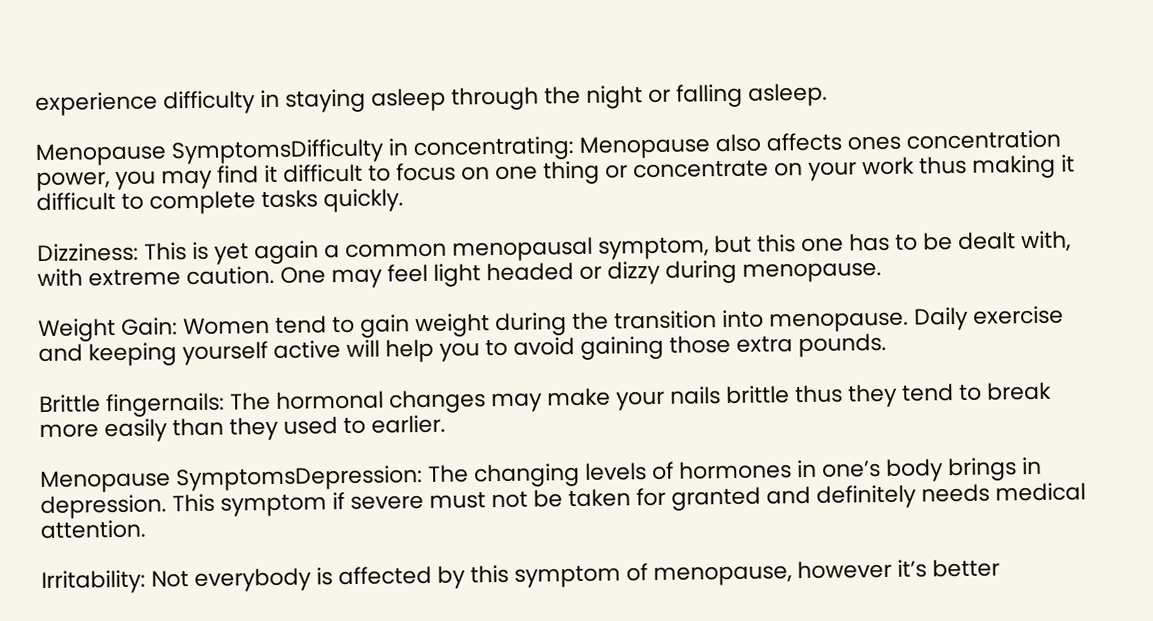experience difficulty in staying asleep through the night or falling asleep.

Menopause SymptomsDifficulty in concentrating: Menopause also affects ones concentration power, you may find it difficult to focus on one thing or concentrate on your work thus making it difficult to complete tasks quickly.

Dizziness: This is yet again a common menopausal symptom, but this one has to be dealt with, with extreme caution. One may feel light headed or dizzy during menopause.

Weight Gain: Women tend to gain weight during the transition into menopause. Daily exercise and keeping yourself active will help you to avoid gaining those extra pounds.

Brittle fingernails: The hormonal changes may make your nails brittle thus they tend to break more easily than they used to earlier.

Menopause SymptomsDepression: The changing levels of hormones in one’s body brings in depression. This symptom if severe must not be taken for granted and definitely needs medical attention.

Irritability: Not everybody is affected by this symptom of menopause, however it’s better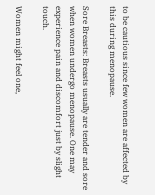to be cautious since few women are affected by this during menopause.

Sore Breasts: Breasts usually are tender and sore when women undergo menopause. One may experience pain and discomfort just by slight touch.

Women might feel one,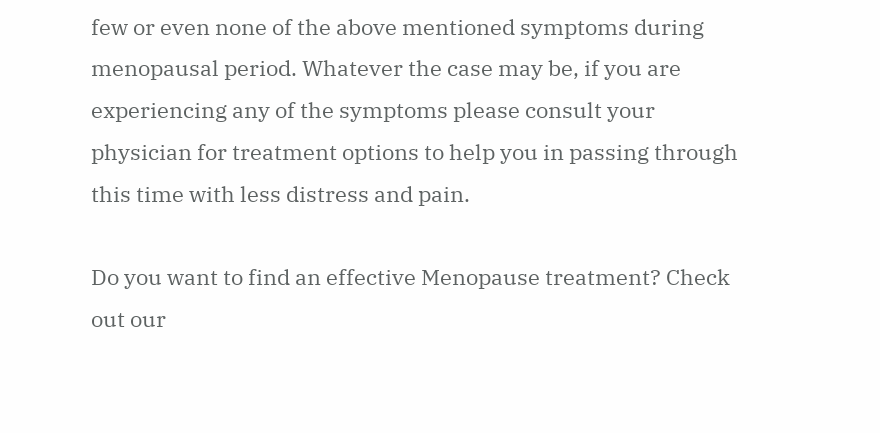few or even none of the above mentioned symptoms during menopausal period. Whatever the case may be, if you are experiencing any of the symptoms please consult your physician for treatment options to help you in passing through this time with less distress and pain.

Do you want to find an effective Menopause treatment? Check out our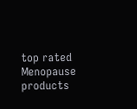top rated Menopause products